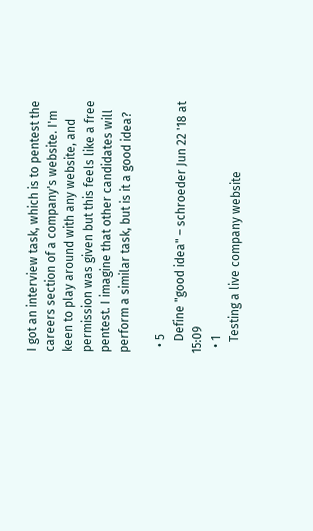I got an interview task, which is to pentest the careers section of a company's website. I'm keen to play around with any website, and permission was given but this feels like a free pentest. I imagine that other candidates will perform a similar task, but is it a good idea?

  • 5
    Define "good idea" – schroeder Jun 22 '18 at 15:09
  • 1
    Testing a live company website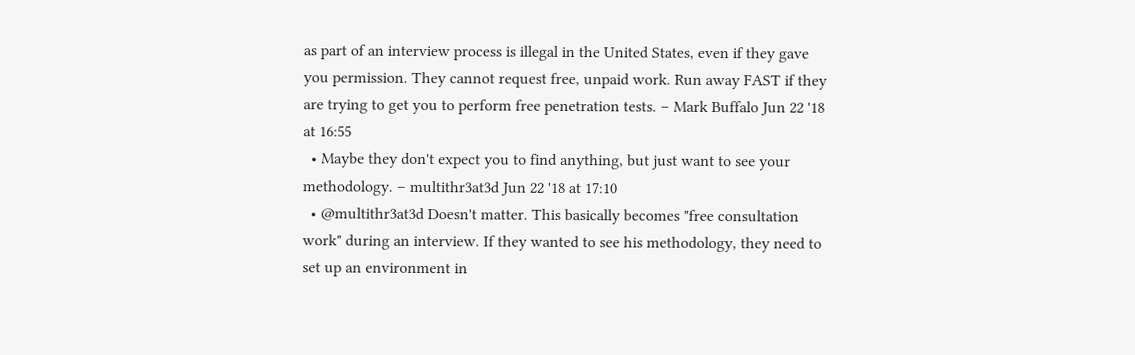as part of an interview process is illegal in the United States, even if they gave you permission. They cannot request free, unpaid work. Run away FAST if they are trying to get you to perform free penetration tests. – Mark Buffalo Jun 22 '18 at 16:55
  • Maybe they don't expect you to find anything, but just want to see your methodology. – multithr3at3d Jun 22 '18 at 17:10
  • @multithr3at3d Doesn't matter. This basically becomes "free consultation work" during an interview. If they wanted to see his methodology, they need to set up an environment in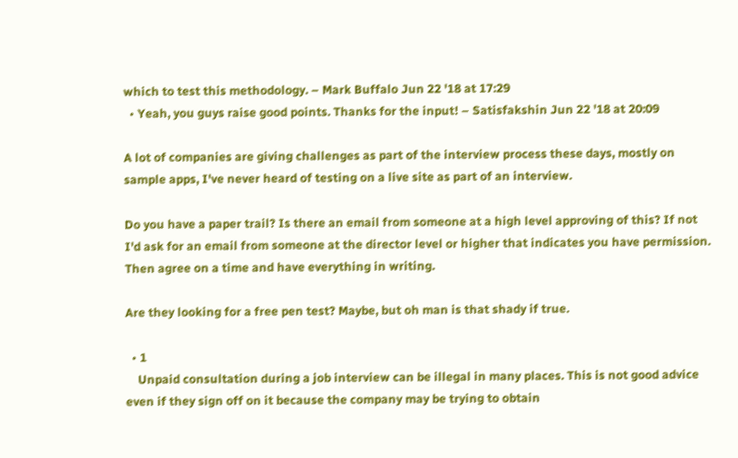which to test this methodology. – Mark Buffalo Jun 22 '18 at 17:29
  • Yeah, you guys raise good points. Thanks for the input! – Satisfakshin Jun 22 '18 at 20:09

A lot of companies are giving challenges as part of the interview process these days, mostly on sample apps, I've never heard of testing on a live site as part of an interview.

Do you have a paper trail? Is there an email from someone at a high level approving of this? If not I'd ask for an email from someone at the director level or higher that indicates you have permission. Then agree on a time and have everything in writing.

Are they looking for a free pen test? Maybe, but oh man is that shady if true.

  • 1
    Unpaid consultation during a job interview can be illegal in many places. This is not good advice even if they sign off on it because the company may be trying to obtain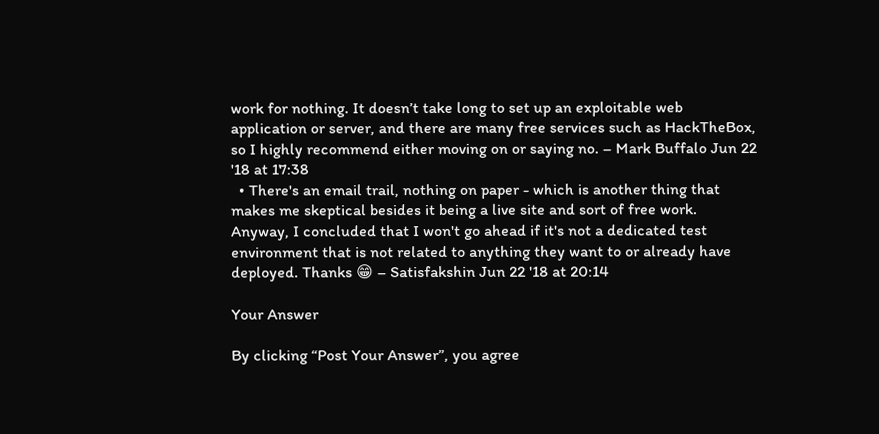work for nothing. It doesn’t take long to set up an exploitable web application or server, and there are many free services such as HackTheBox, so I highly recommend either moving on or saying no. – Mark Buffalo Jun 22 '18 at 17:38
  • There's an email trail, nothing on paper - which is another thing that makes me skeptical besides it being a live site and sort of free work. Anyway, I concluded that I won't go ahead if it's not a dedicated test environment that is not related to anything they want to or already have deployed. Thanks 😁 – Satisfakshin Jun 22 '18 at 20:14

Your Answer

By clicking “Post Your Answer”, you agree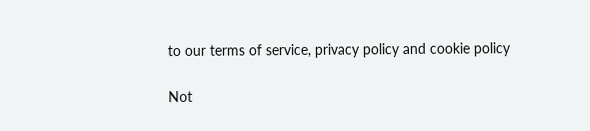to our terms of service, privacy policy and cookie policy

Not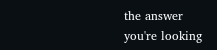the answer you're looking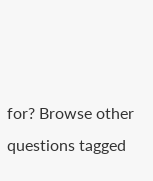for? Browse other questions tagged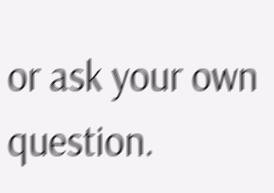or ask your own question.